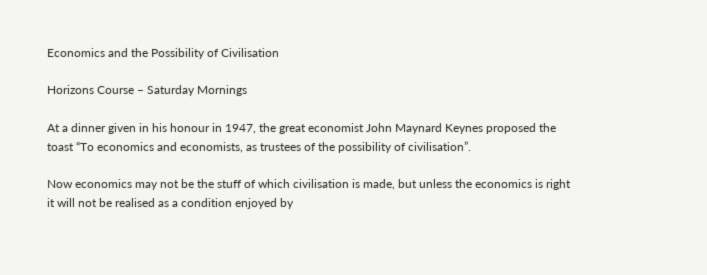Economics and the Possibility of Civilisation

Horizons Course – Saturday Mornings

At a dinner given in his honour in 1947, the great economist John Maynard Keynes proposed the toast “To economics and economists, as trustees of the possibility of civilisation”.

Now economics may not be the stuff of which civilisation is made, but unless the economics is right it will not be realised as a condition enjoyed by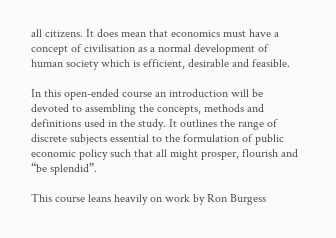all citizens. It does mean that economics must have a concept of civilisation as a normal development of human society which is efficient, desirable and feasible.

In this open-ended course an introduction will be devoted to assembling the concepts, methods and definitions used in the study. It outlines the range of discrete subjects essential to the formulation of public economic policy such that all might prosper, flourish and “be splendid”.

This course leans heavily on work by Ron Burgess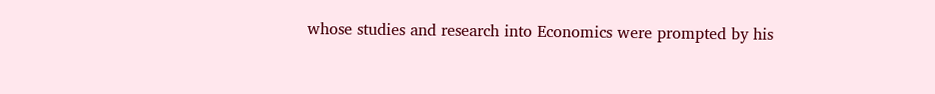whose studies and research into Economics were prompted by his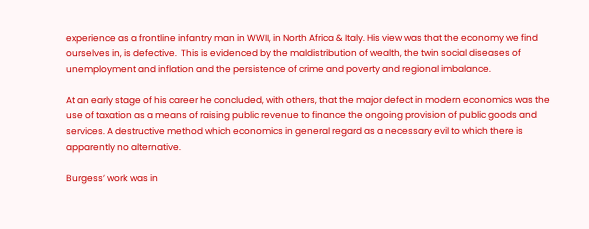experience as a frontline infantry man in WWII, in North Africa & Italy. His view was that the economy we find ourselves in, is defective.  This is evidenced by the maldistribution of wealth, the twin social diseases of unemployment and inflation and the persistence of crime and poverty and regional imbalance.

At an early stage of his career he concluded, with others, that the major defect in modern economics was the use of taxation as a means of raising public revenue to finance the ongoing provision of public goods and services. A destructive method which economics in general regard as a necessary evil to which there is apparently no alternative.

Burgess’ work was in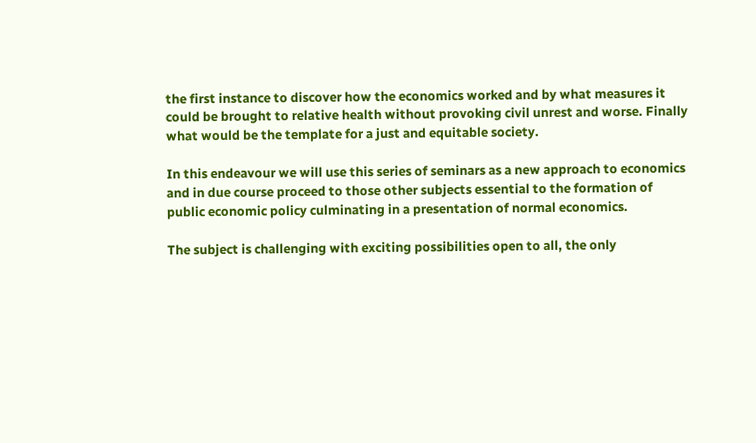the first instance to discover how the economics worked and by what measures it could be brought to relative health without provoking civil unrest and worse. Finally what would be the template for a just and equitable society.

In this endeavour we will use this series of seminars as a new approach to economics and in due course proceed to those other subjects essential to the formation of public economic policy culminating in a presentation of normal economics.

The subject is challenging with exciting possibilities open to all, the only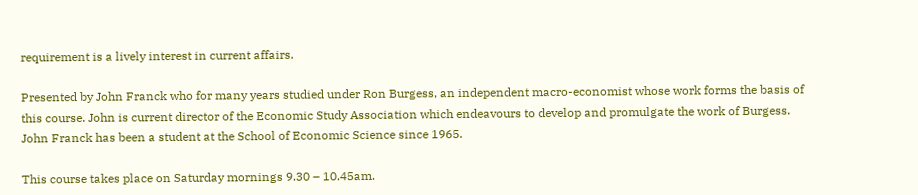requirement is a lively interest in current affairs.

Presented by John Franck who for many years studied under Ron Burgess, an independent macro-economist whose work forms the basis of this course. John is current director of the Economic Study Association which endeavours to develop and promulgate the work of Burgess. John Franck has been a student at the School of Economic Science since 1965.

This course takes place on Saturday mornings 9.30 – 10.45am.